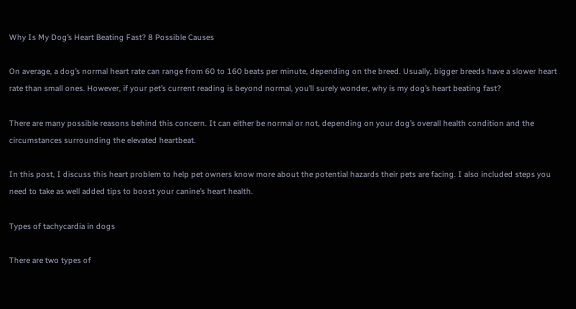Why Is My Dog’s Heart Beating Fast? 8 Possible Causes

On average, a dog’s normal heart rate can range from 60 to 160 beats per minute, depending on the breed. Usually, bigger breeds have a slower heart rate than small ones. However, if your pet’s current reading is beyond normal, you’ll surely wonder, why is my dog’s heart beating fast?

There are many possible reasons behind this concern. It can either be normal or not, depending on your dog’s overall health condition and the circumstances surrounding the elevated heartbeat.

In this post, I discuss this heart problem to help pet owners know more about the potential hazards their pets are facing. I also included steps you need to take as well added tips to boost your canine’s heart health.

Types of tachycardia in dogs

There are two types of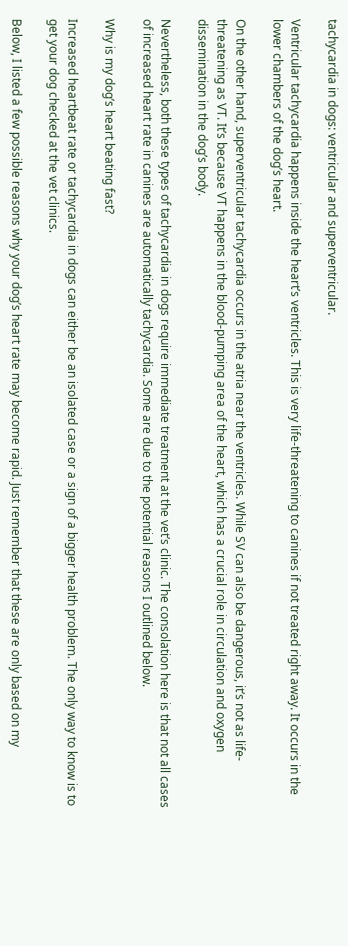tachycardia in dogs: ventricular and superventricular.

Ventricular tachycardia happens inside the heart’s ventricles. This is very life-threatening to canines if not treated right away. It occurs in the lower chambers of the dog’s heart.

On the other hand, superventricular tachycardia occurs in the atria near the ventricles. While SV can also be dangerous, it’s not as life-threatening as VT. It’s because VT happens in the blood-pumping area of the heart, which has a crucial role in circulation and oxygen dissemination in the dog’s body.

Nevertheless, both these types of tachycardia in dogs require immediate treatment at the vet’s clinic. The consolation here is that not all cases of increased heart rate in canines are automatically tachycardia. Some are due to the potential reasons I outlined below.

Why is my dog’s heart beating fast?

Increased heartbeat rate or tachycardia in dogs can either be an isolated case or a sign of a bigger health problem. The only way to know is to get your dog checked at the vet clinics.

Below, I listed a few possible reasons why your dog’s heart rate may become rapid. Just remember that these are only based on my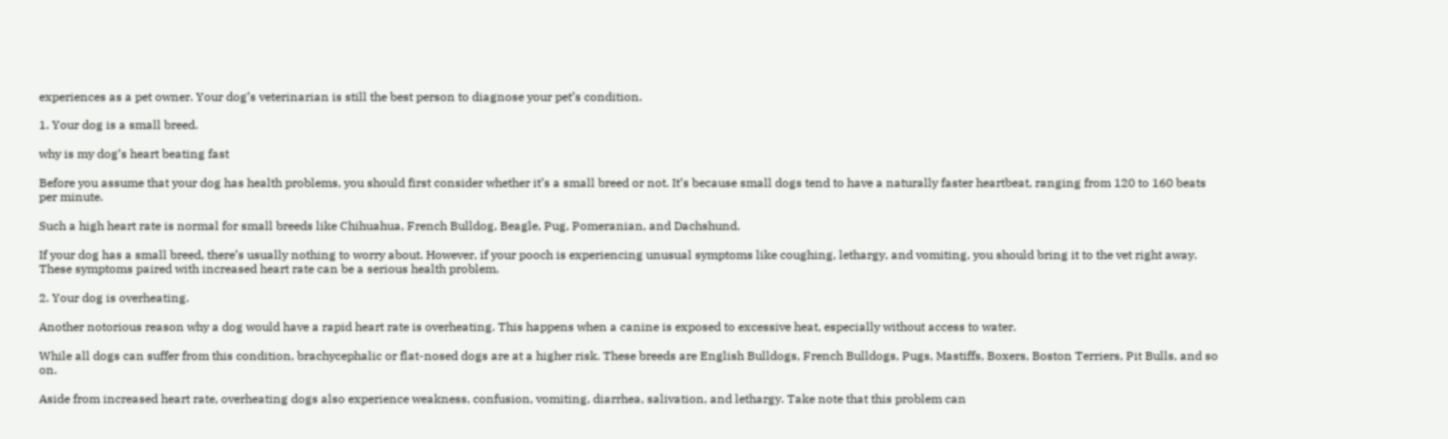experiences as a pet owner. Your dog’s veterinarian is still the best person to diagnose your pet’s condition.

1. Your dog is a small breed.

why is my dog’s heart beating fast

Before you assume that your dog has health problems, you should first consider whether it’s a small breed or not. It’s because small dogs tend to have a naturally faster heartbeat, ranging from 120 to 160 beats per minute.

Such a high heart rate is normal for small breeds like Chihuahua, French Bulldog, Beagle, Pug, Pomeranian, and Dachshund.

If your dog has a small breed, there’s usually nothing to worry about. However, if your pooch is experiencing unusual symptoms like coughing, lethargy, and vomiting, you should bring it to the vet right away. These symptoms paired with increased heart rate can be a serious health problem.

2. Your dog is overheating.

Another notorious reason why a dog would have a rapid heart rate is overheating. This happens when a canine is exposed to excessive heat, especially without access to water.

While all dogs can suffer from this condition, brachycephalic or flat-nosed dogs are at a higher risk. These breeds are English Bulldogs, French Bulldogs, Pugs, Mastiffs, Boxers, Boston Terriers, Pit Bulls, and so on.

Aside from increased heart rate, overheating dogs also experience weakness, confusion, vomiting, diarrhea, salivation, and lethargy. Take note that this problem can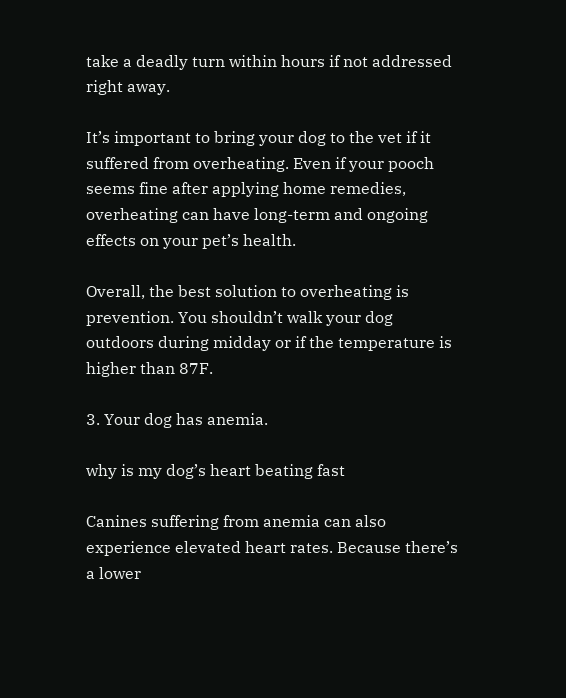take a deadly turn within hours if not addressed right away.

It’s important to bring your dog to the vet if it suffered from overheating. Even if your pooch seems fine after applying home remedies, overheating can have long-term and ongoing effects on your pet’s health.

Overall, the best solution to overheating is prevention. You shouldn’t walk your dog outdoors during midday or if the temperature is higher than 87F.

3. Your dog has anemia.

why is my dog’s heart beating fast

Canines suffering from anemia can also experience elevated heart rates. Because there’s a lower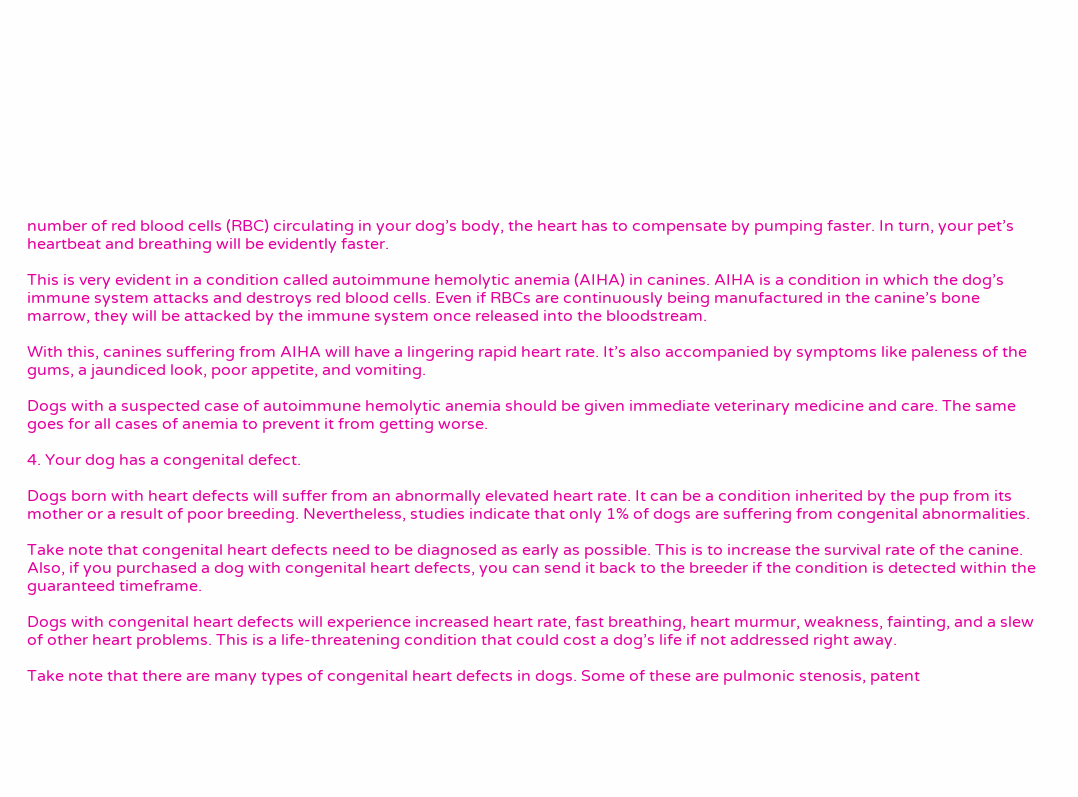number of red blood cells (RBC) circulating in your dog’s body, the heart has to compensate by pumping faster. In turn, your pet’s heartbeat and breathing will be evidently faster.

This is very evident in a condition called autoimmune hemolytic anemia (AIHA) in canines. AIHA is a condition in which the dog’s immune system attacks and destroys red blood cells. Even if RBCs are continuously being manufactured in the canine’s bone marrow, they will be attacked by the immune system once released into the bloodstream.

With this, canines suffering from AIHA will have a lingering rapid heart rate. It’s also accompanied by symptoms like paleness of the gums, a jaundiced look, poor appetite, and vomiting.

Dogs with a suspected case of autoimmune hemolytic anemia should be given immediate veterinary medicine and care. The same goes for all cases of anemia to prevent it from getting worse.

4. Your dog has a congenital defect.

Dogs born with heart defects will suffer from an abnormally elevated heart rate. It can be a condition inherited by the pup from its mother or a result of poor breeding. Nevertheless, studies indicate that only 1% of dogs are suffering from congenital abnormalities.

Take note that congenital heart defects need to be diagnosed as early as possible. This is to increase the survival rate of the canine. Also, if you purchased a dog with congenital heart defects, you can send it back to the breeder if the condition is detected within the guaranteed timeframe.

Dogs with congenital heart defects will experience increased heart rate, fast breathing, heart murmur, weakness, fainting, and a slew of other heart problems. This is a life-threatening condition that could cost a dog’s life if not addressed right away.

Take note that there are many types of congenital heart defects in dogs. Some of these are pulmonic stenosis, patent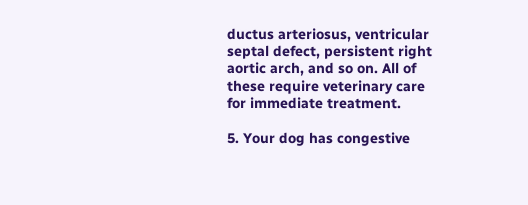ductus arteriosus, ventricular septal defect, persistent right aortic arch, and so on. All of these require veterinary care for immediate treatment.

5. Your dog has congestive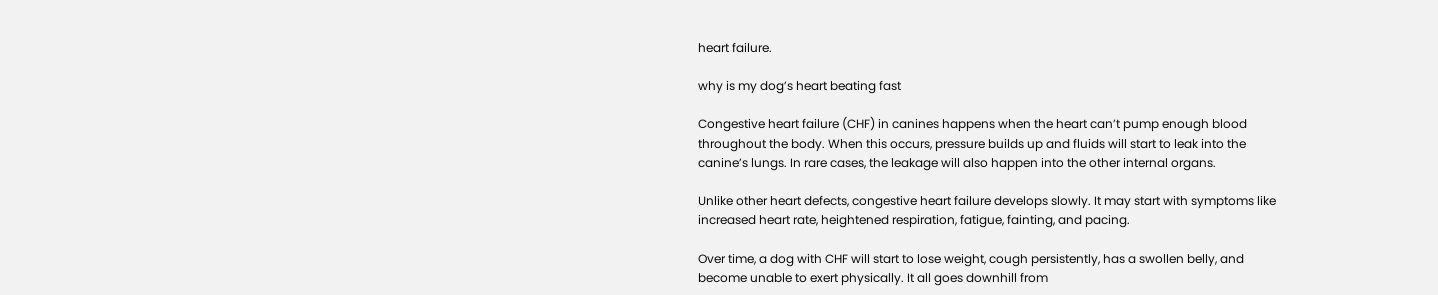heart failure.

why is my dog’s heart beating fast

Congestive heart failure (CHF) in canines happens when the heart can’t pump enough blood throughout the body. When this occurs, pressure builds up and fluids will start to leak into the canine’s lungs. In rare cases, the leakage will also happen into the other internal organs.

Unlike other heart defects, congestive heart failure develops slowly. It may start with symptoms like increased heart rate, heightened respiration, fatigue, fainting, and pacing.

Over time, a dog with CHF will start to lose weight, cough persistently, has a swollen belly, and become unable to exert physically. It all goes downhill from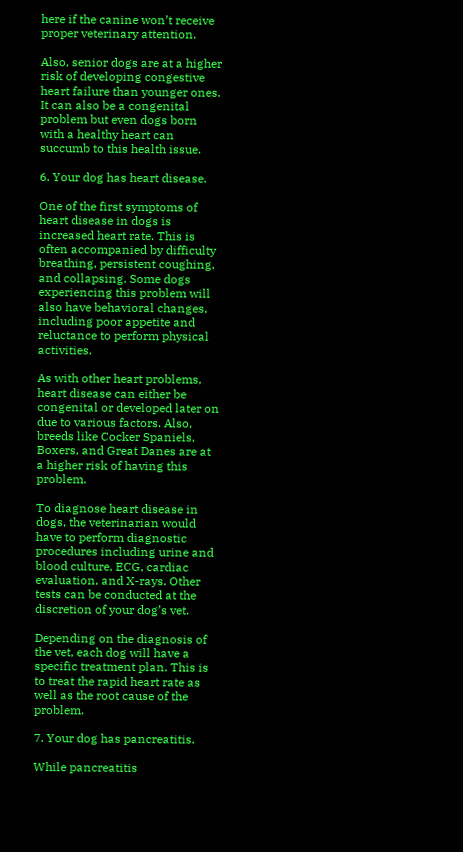here if the canine won’t receive proper veterinary attention.

Also, senior dogs are at a higher risk of developing congestive heart failure than younger ones. It can also be a congenital problem but even dogs born with a healthy heart can succumb to this health issue.

6. Your dog has heart disease.

One of the first symptoms of heart disease in dogs is increased heart rate. This is often accompanied by difficulty breathing, persistent coughing, and collapsing. Some dogs experiencing this problem will also have behavioral changes, including poor appetite and reluctance to perform physical activities.

As with other heart problems, heart disease can either be congenital or developed later on due to various factors. Also, breeds like Cocker Spaniels, Boxers, and Great Danes are at a higher risk of having this problem.

To diagnose heart disease in dogs, the veterinarian would have to perform diagnostic procedures including urine and blood culture, ECG, cardiac evaluation, and X-rays. Other tests can be conducted at the discretion of your dog’s vet.

Depending on the diagnosis of the vet, each dog will have a specific treatment plan. This is to treat the rapid heart rate as well as the root cause of the problem.

7. Your dog has pancreatitis.

While pancreatitis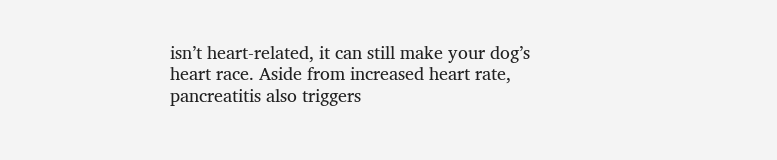isn’t heart-related, it can still make your dog’s heart race. Aside from increased heart rate, pancreatitis also triggers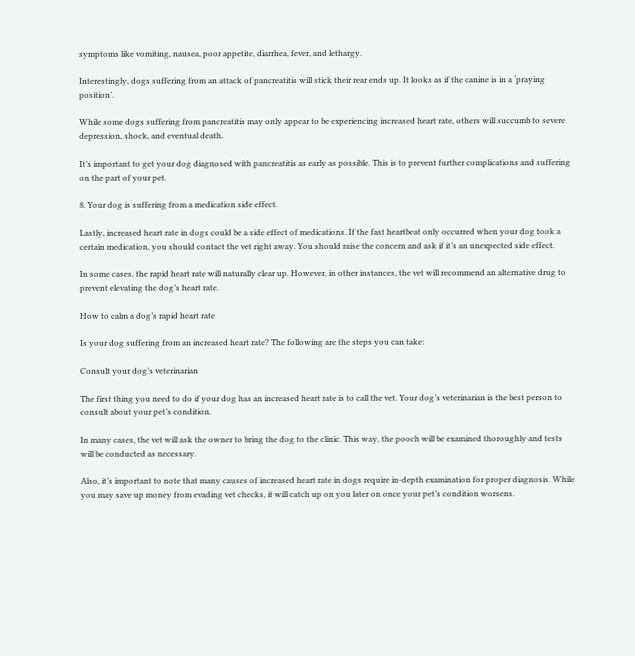symptoms like vomiting, nausea, poor appetite, diarrhea, fever, and lethargy.

Interestingly, dogs suffering from an attack of pancreatitis will stick their rear ends up. It looks as if the canine is in a ‘praying position’.

While some dogs suffering from pancreatitis may only appear to be experiencing increased heart rate, others will succumb to severe depression, shock, and eventual death.

It’s important to get your dog diagnosed with pancreatitis as early as possible. This is to prevent further complications and suffering on the part of your pet.

8. Your dog is suffering from a medication side effect.

Lastly, increased heart rate in dogs could be a side effect of medications. If the fast heartbeat only occurred when your dog took a certain medication, you should contact the vet right away. You should raise the concern and ask if it’s an unexpected side effect.

In some cases, the rapid heart rate will naturally clear up. However, in other instances, the vet will recommend an alternative drug to prevent elevating the dog’s heart rate.

How to calm a dog’s rapid heart rate

Is your dog suffering from an increased heart rate? The following are the steps you can take:

Consult your dog’s veterinarian

The first thing you need to do if your dog has an increased heart rate is to call the vet. Your dog’s veterinarian is the best person to consult about your pet’s condition.

In many cases, the vet will ask the owner to bring the dog to the clinic. This way, the pooch will be examined thoroughly and tests will be conducted as necessary.

Also, it’s important to note that many causes of increased heart rate in dogs require in-depth examination for proper diagnosis. While you may save up money from evading vet checks, it will catch up on you later on once your pet’s condition worsens.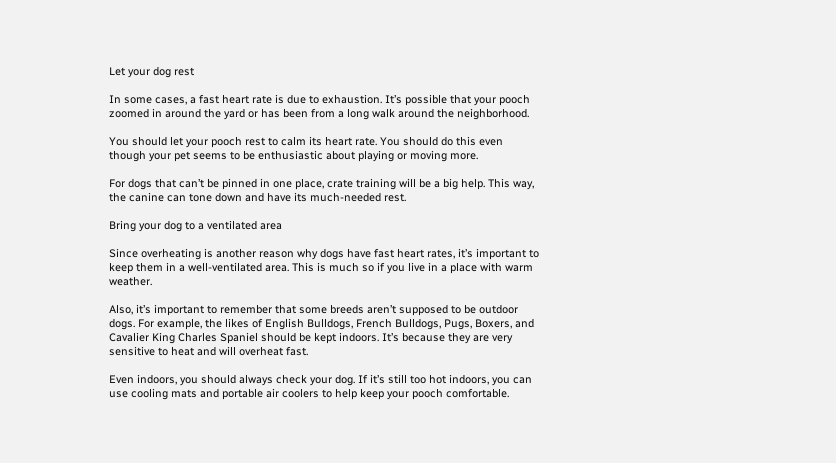Let your dog rest

In some cases, a fast heart rate is due to exhaustion. It’s possible that your pooch zoomed in around the yard or has been from a long walk around the neighborhood.

You should let your pooch rest to calm its heart rate. You should do this even though your pet seems to be enthusiastic about playing or moving more.

For dogs that can’t be pinned in one place, crate training will be a big help. This way, the canine can tone down and have its much-needed rest.

Bring your dog to a ventilated area

Since overheating is another reason why dogs have fast heart rates, it’s important to keep them in a well-ventilated area. This is much so if you live in a place with warm weather.

Also, it’s important to remember that some breeds aren’t supposed to be outdoor dogs. For example, the likes of English Bulldogs, French Bulldogs, Pugs, Boxers, and Cavalier King Charles Spaniel should be kept indoors. It’s because they are very sensitive to heat and will overheat fast.

Even indoors, you should always check your dog. If it’s still too hot indoors, you can use cooling mats and portable air coolers to help keep your pooch comfortable.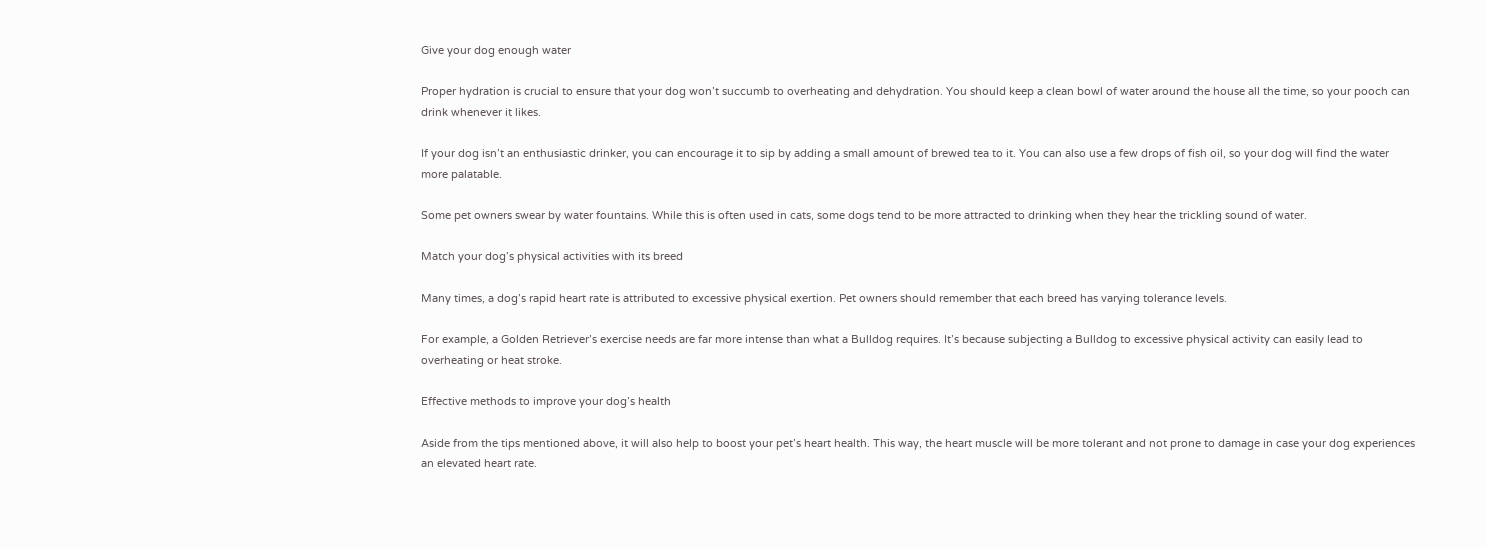Give your dog enough water

Proper hydration is crucial to ensure that your dog won’t succumb to overheating and dehydration. You should keep a clean bowl of water around the house all the time, so your pooch can drink whenever it likes.

If your dog isn’t an enthusiastic drinker, you can encourage it to sip by adding a small amount of brewed tea to it. You can also use a few drops of fish oil, so your dog will find the water more palatable.

Some pet owners swear by water fountains. While this is often used in cats, some dogs tend to be more attracted to drinking when they hear the trickling sound of water.

Match your dog’s physical activities with its breed

Many times, a dog’s rapid heart rate is attributed to excessive physical exertion. Pet owners should remember that each breed has varying tolerance levels.

For example, a Golden Retriever’s exercise needs are far more intense than what a Bulldog requires. It’s because subjecting a Bulldog to excessive physical activity can easily lead to overheating or heat stroke.

Effective methods to improve your dog’s health

Aside from the tips mentioned above, it will also help to boost your pet’s heart health. This way, the heart muscle will be more tolerant and not prone to damage in case your dog experiences an elevated heart rate.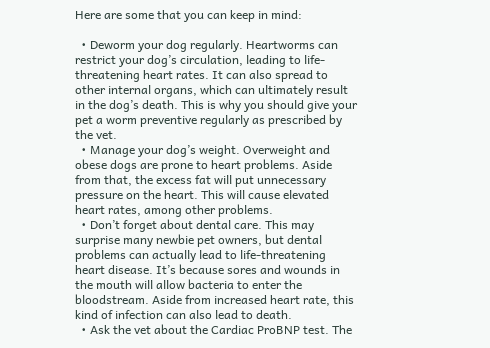Here are some that you can keep in mind:

  • Deworm your dog regularly. Heartworms can restrict your dog’s circulation, leading to life-threatening heart rates. It can also spread to other internal organs, which can ultimately result in the dog’s death. This is why you should give your pet a worm preventive regularly as prescribed by the vet.
  • Manage your dog’s weight. Overweight and obese dogs are prone to heart problems. Aside from that, the excess fat will put unnecessary pressure on the heart. This will cause elevated heart rates, among other problems.
  • Don’t forget about dental care. This may surprise many newbie pet owners, but dental problems can actually lead to life-threatening heart disease. It’s because sores and wounds in the mouth will allow bacteria to enter the bloodstream. Aside from increased heart rate, this kind of infection can also lead to death.
  • Ask the vet about the Cardiac ProBNP test. The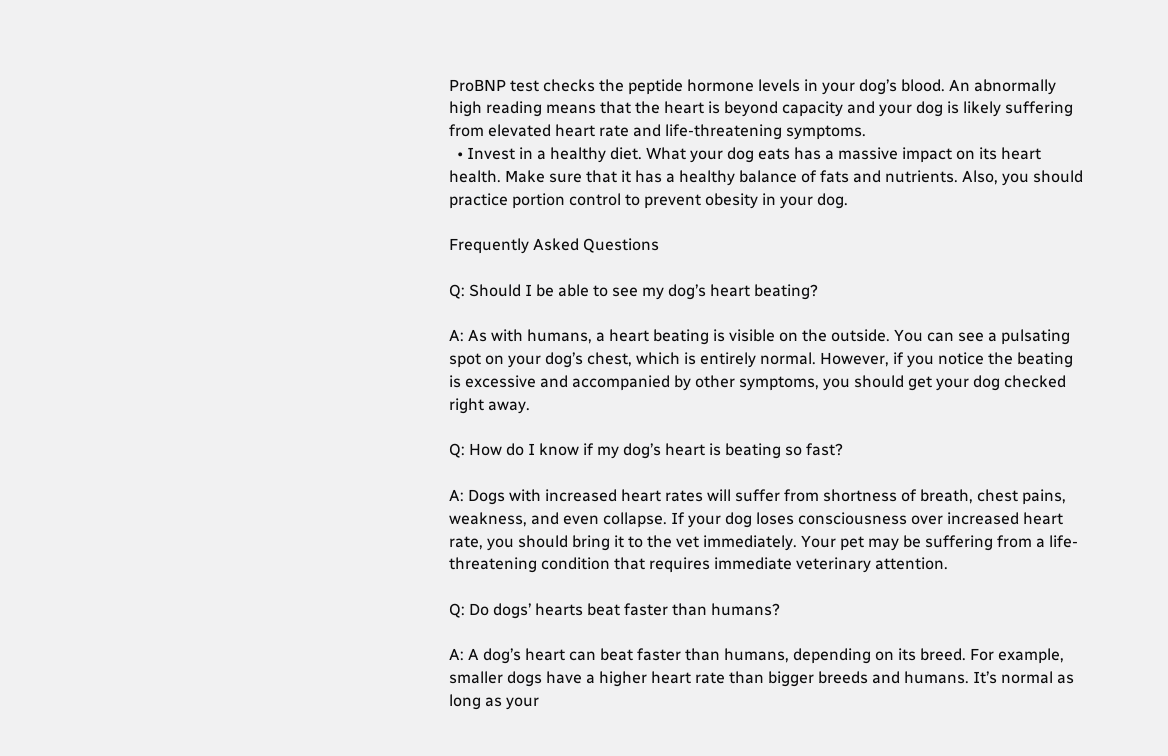ProBNP test checks the peptide hormone levels in your dog’s blood. An abnormally high reading means that the heart is beyond capacity and your dog is likely suffering from elevated heart rate and life-threatening symptoms.
  • Invest in a healthy diet. What your dog eats has a massive impact on its heart health. Make sure that it has a healthy balance of fats and nutrients. Also, you should practice portion control to prevent obesity in your dog.

Frequently Asked Questions

Q: Should I be able to see my dog’s heart beating?

A: As with humans, a heart beating is visible on the outside. You can see a pulsating spot on your dog’s chest, which is entirely normal. However, if you notice the beating is excessive and accompanied by other symptoms, you should get your dog checked right away.

Q: How do I know if my dog’s heart is beating so fast?

A: Dogs with increased heart rates will suffer from shortness of breath, chest pains, weakness, and even collapse. If your dog loses consciousness over increased heart rate, you should bring it to the vet immediately. Your pet may be suffering from a life-threatening condition that requires immediate veterinary attention.

Q: Do dogs’ hearts beat faster than humans?

A: A dog’s heart can beat faster than humans, depending on its breed. For example, smaller dogs have a higher heart rate than bigger breeds and humans. It’s normal as long as your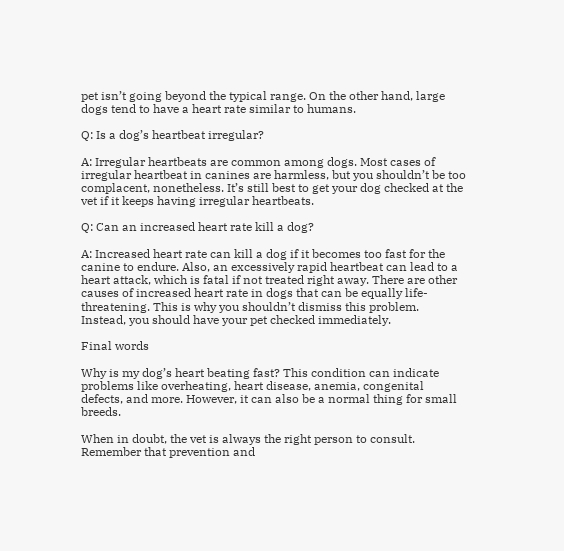pet isn’t going beyond the typical range. On the other hand, large dogs tend to have a heart rate similar to humans.

Q: Is a dog’s heartbeat irregular?

A: Irregular heartbeats are common among dogs. Most cases of irregular heartbeat in canines are harmless, but you shouldn’t be too complacent, nonetheless. It’s still best to get your dog checked at the vet if it keeps having irregular heartbeats.

Q: Can an increased heart rate kill a dog?

A: Increased heart rate can kill a dog if it becomes too fast for the canine to endure. Also, an excessively rapid heartbeat can lead to a heart attack, which is fatal if not treated right away. There are other causes of increased heart rate in dogs that can be equally life-threatening. This is why you shouldn’t dismiss this problem. Instead, you should have your pet checked immediately.

Final words

Why is my dog’s heart beating fast? This condition can indicate problems like overheating, heart disease, anemia, congenital defects, and more. However, it can also be a normal thing for small breeds.

When in doubt, the vet is always the right person to consult. Remember that prevention and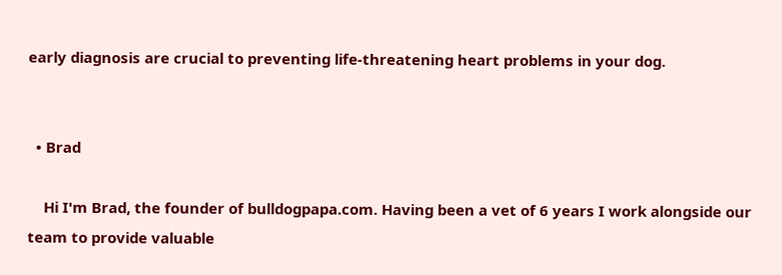early diagnosis are crucial to preventing life-threatening heart problems in your dog.


  • Brad

    Hi I'm Brad, the founder of bulldogpapa.com. Having been a vet of 6 years I work alongside our team to provide valuable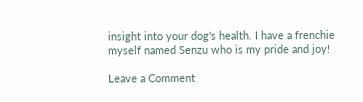insight into your dog's health. I have a frenchie myself named Senzu who is my pride and joy!

Leave a Comment